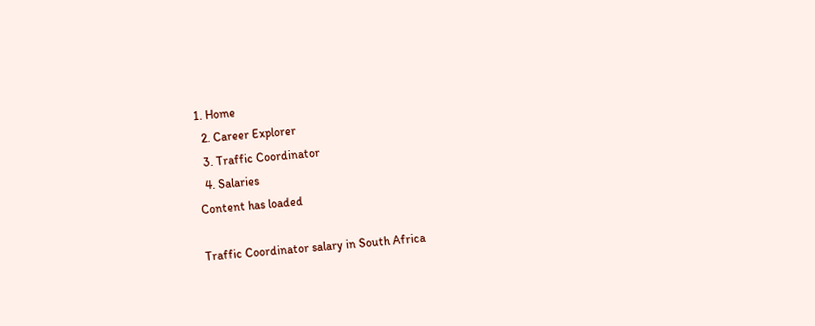1. Home
  2. Career Explorer
  3. Traffic Coordinator
  4. Salaries
Content has loaded

Traffic Coordinator salary in South Africa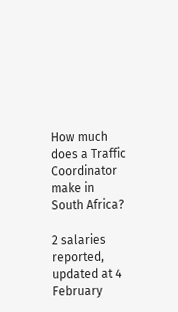How much does a Traffic Coordinator make in South Africa?

2 salaries reported, updated at 4 February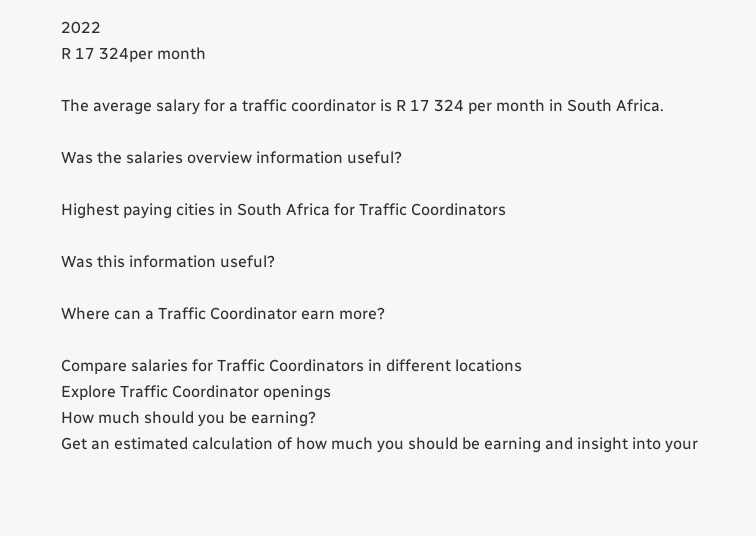2022
R 17 324per month

The average salary for a traffic coordinator is R 17 324 per month in South Africa.

Was the salaries overview information useful?

Highest paying cities in South Africa for Traffic Coordinators

Was this information useful?

Where can a Traffic Coordinator earn more?

Compare salaries for Traffic Coordinators in different locations
Explore Traffic Coordinator openings
How much should you be earning?
Get an estimated calculation of how much you should be earning and insight into your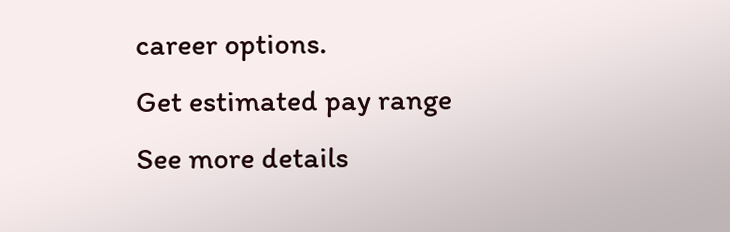career options.
Get estimated pay range
See more details